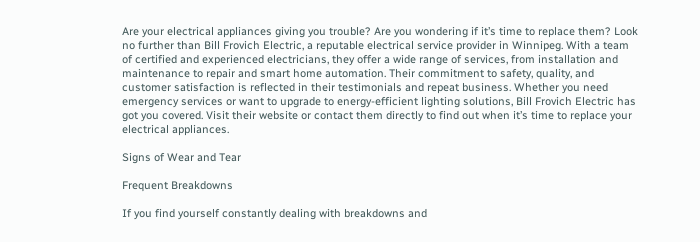Are your electrical appliances giving you trouble? Are you wondering if it’s time to replace them? Look no further than Bill Frovich Electric, a reputable electrical service provider in Winnipeg. With a team of certified and experienced electricians, they offer a wide range of services, from installation and maintenance to repair and smart home automation. Their commitment to safety, quality, and customer satisfaction is reflected in their testimonials and repeat business. Whether you need emergency services or want to upgrade to energy-efficient lighting solutions, Bill Frovich Electric has got you covered. Visit their website or contact them directly to find out when it’s time to replace your electrical appliances.

Signs of Wear and Tear

Frequent Breakdowns

If you find yourself constantly dealing with breakdowns and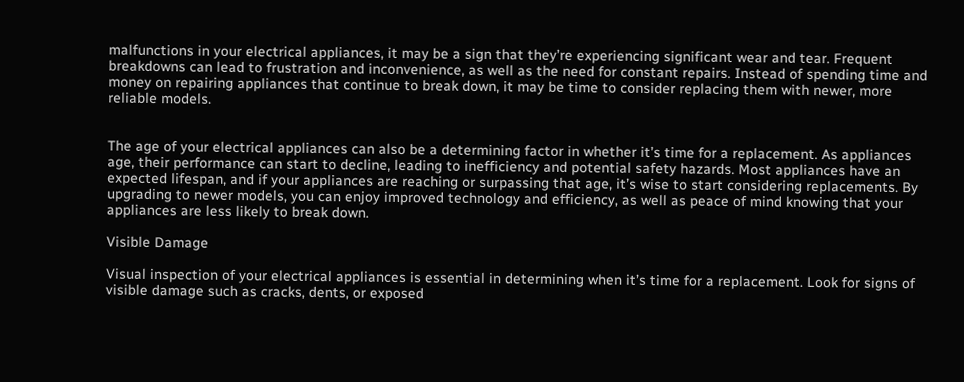malfunctions in your electrical appliances, it may be a sign that they’re experiencing significant wear and tear. Frequent breakdowns can lead to frustration and inconvenience, as well as the need for constant repairs. Instead of spending time and money on repairing appliances that continue to break down, it may be time to consider replacing them with newer, more reliable models.


The age of your electrical appliances can also be a determining factor in whether it’s time for a replacement. As appliances age, their performance can start to decline, leading to inefficiency and potential safety hazards. Most appliances have an expected lifespan, and if your appliances are reaching or surpassing that age, it’s wise to start considering replacements. By upgrading to newer models, you can enjoy improved technology and efficiency, as well as peace of mind knowing that your appliances are less likely to break down.

Visible Damage

Visual inspection of your electrical appliances is essential in determining when it’s time for a replacement. Look for signs of visible damage such as cracks, dents, or exposed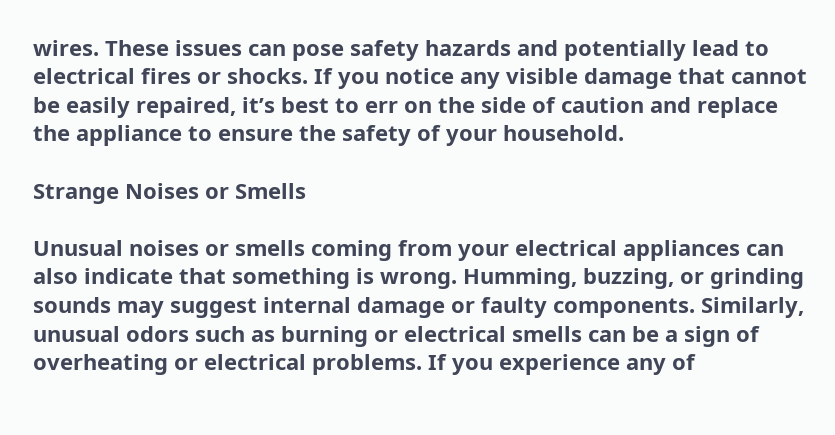wires. These issues can pose safety hazards and potentially lead to electrical fires or shocks. If you notice any visible damage that cannot be easily repaired, it’s best to err on the side of caution and replace the appliance to ensure the safety of your household.

Strange Noises or Smells

Unusual noises or smells coming from your electrical appliances can also indicate that something is wrong. Humming, buzzing, or grinding sounds may suggest internal damage or faulty components. Similarly, unusual odors such as burning or electrical smells can be a sign of overheating or electrical problems. If you experience any of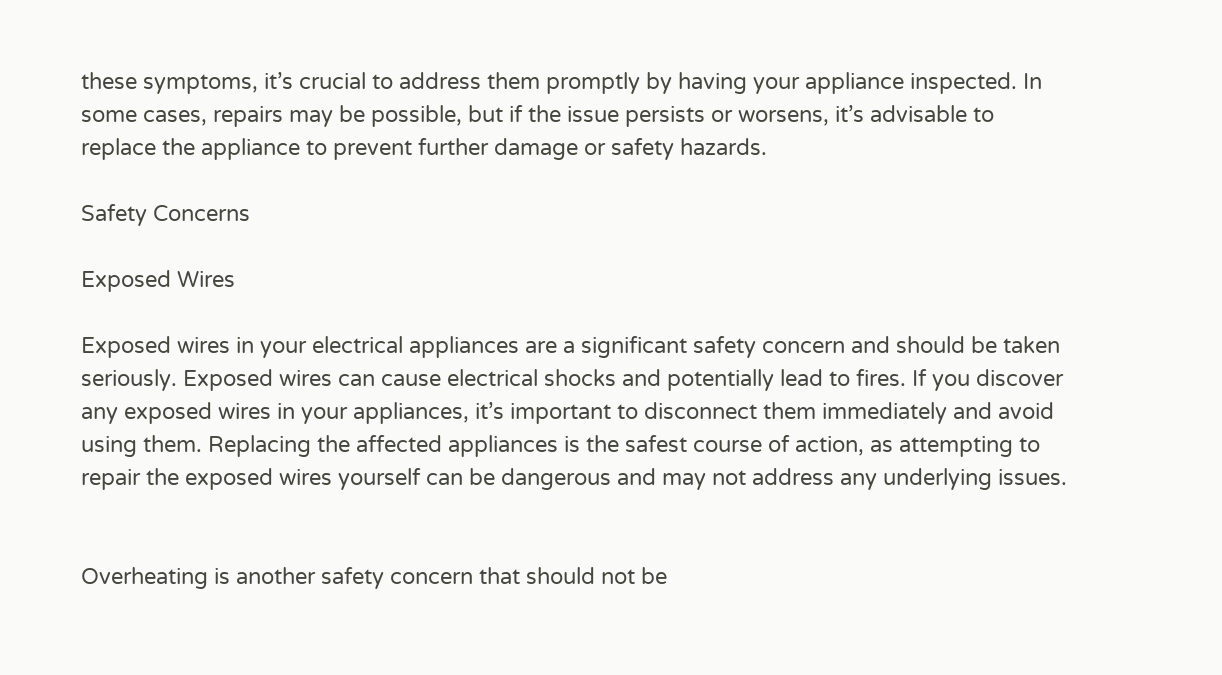these symptoms, it’s crucial to address them promptly by having your appliance inspected. In some cases, repairs may be possible, but if the issue persists or worsens, it’s advisable to replace the appliance to prevent further damage or safety hazards.

Safety Concerns

Exposed Wires

Exposed wires in your electrical appliances are a significant safety concern and should be taken seriously. Exposed wires can cause electrical shocks and potentially lead to fires. If you discover any exposed wires in your appliances, it’s important to disconnect them immediately and avoid using them. Replacing the affected appliances is the safest course of action, as attempting to repair the exposed wires yourself can be dangerous and may not address any underlying issues.


Overheating is another safety concern that should not be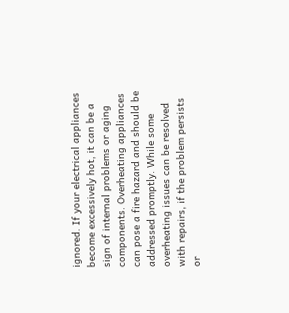ignored. If your electrical appliances become excessively hot, it can be a sign of internal problems or aging components. Overheating appliances can pose a fire hazard and should be addressed promptly. While some overheating issues can be resolved with repairs, if the problem persists or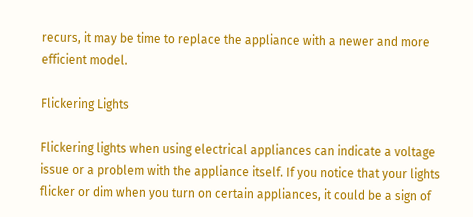recurs, it may be time to replace the appliance with a newer and more efficient model.

Flickering Lights

Flickering lights when using electrical appliances can indicate a voltage issue or a problem with the appliance itself. If you notice that your lights flicker or dim when you turn on certain appliances, it could be a sign of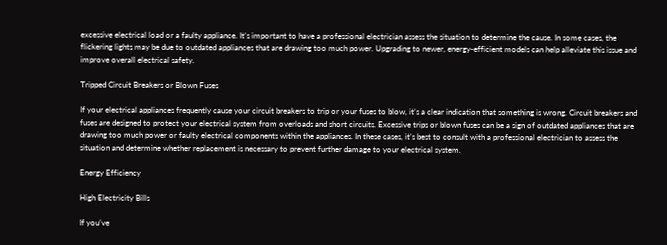excessive electrical load or a faulty appliance. It’s important to have a professional electrician assess the situation to determine the cause. In some cases, the flickering lights may be due to outdated appliances that are drawing too much power. Upgrading to newer, energy-efficient models can help alleviate this issue and improve overall electrical safety.

Tripped Circuit Breakers or Blown Fuses

If your electrical appliances frequently cause your circuit breakers to trip or your fuses to blow, it’s a clear indication that something is wrong. Circuit breakers and fuses are designed to protect your electrical system from overloads and short circuits. Excessive trips or blown fuses can be a sign of outdated appliances that are drawing too much power or faulty electrical components within the appliances. In these cases, it’s best to consult with a professional electrician to assess the situation and determine whether replacement is necessary to prevent further damage to your electrical system.

Energy Efficiency

High Electricity Bills

If you’ve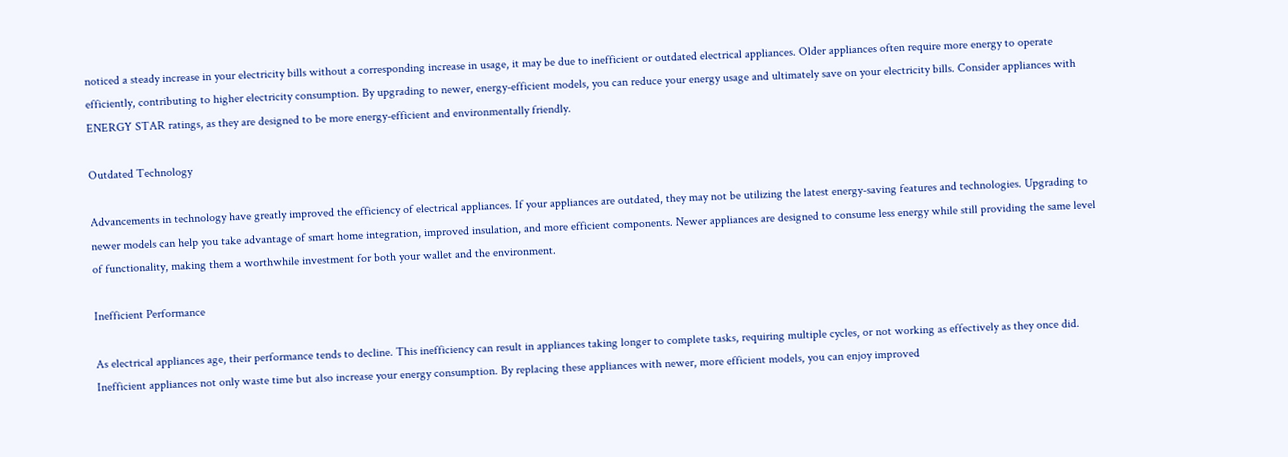noticed a steady increase in your electricity bills without a corresponding increase in usage, it may be due to inefficient or outdated electrical appliances. Older appliances often require more energy to operate efficiently, contributing to higher electricity consumption. By upgrading to newer, energy-efficient models, you can reduce your energy usage and ultimately save on your electricity bills. Consider appliances with ENERGY STAR ratings, as they are designed to be more energy-efficient and environmentally friendly.

Outdated Technology

Advancements in technology have greatly improved the efficiency of electrical appliances. If your appliances are outdated, they may not be utilizing the latest energy-saving features and technologies. Upgrading to newer models can help you take advantage of smart home integration, improved insulation, and more efficient components. Newer appliances are designed to consume less energy while still providing the same level of functionality, making them a worthwhile investment for both your wallet and the environment.

Inefficient Performance

As electrical appliances age, their performance tends to decline. This inefficiency can result in appliances taking longer to complete tasks, requiring multiple cycles, or not working as effectively as they once did. Inefficient appliances not only waste time but also increase your energy consumption. By replacing these appliances with newer, more efficient models, you can enjoy improved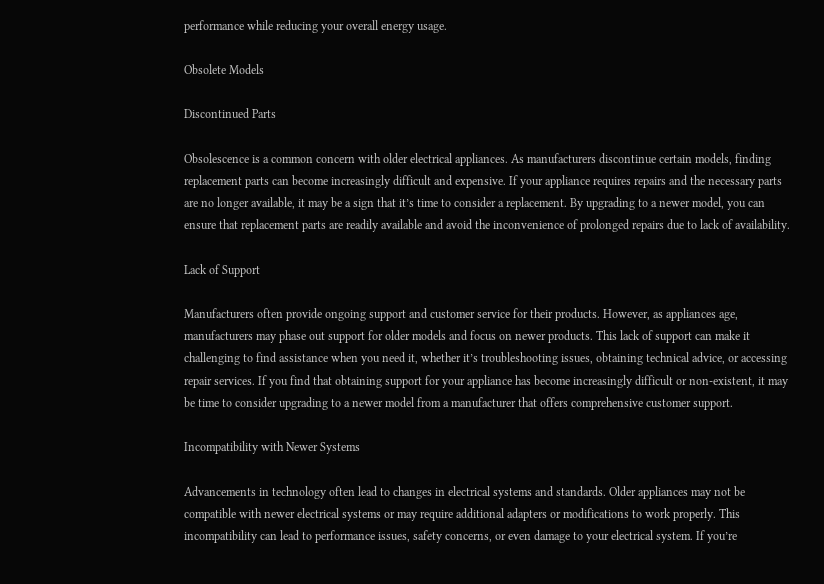performance while reducing your overall energy usage.

Obsolete Models

Discontinued Parts

Obsolescence is a common concern with older electrical appliances. As manufacturers discontinue certain models, finding replacement parts can become increasingly difficult and expensive. If your appliance requires repairs and the necessary parts are no longer available, it may be a sign that it’s time to consider a replacement. By upgrading to a newer model, you can ensure that replacement parts are readily available and avoid the inconvenience of prolonged repairs due to lack of availability.

Lack of Support

Manufacturers often provide ongoing support and customer service for their products. However, as appliances age, manufacturers may phase out support for older models and focus on newer products. This lack of support can make it challenging to find assistance when you need it, whether it’s troubleshooting issues, obtaining technical advice, or accessing repair services. If you find that obtaining support for your appliance has become increasingly difficult or non-existent, it may be time to consider upgrading to a newer model from a manufacturer that offers comprehensive customer support.

Incompatibility with Newer Systems

Advancements in technology often lead to changes in electrical systems and standards. Older appliances may not be compatible with newer electrical systems or may require additional adapters or modifications to work properly. This incompatibility can lead to performance issues, safety concerns, or even damage to your electrical system. If you’re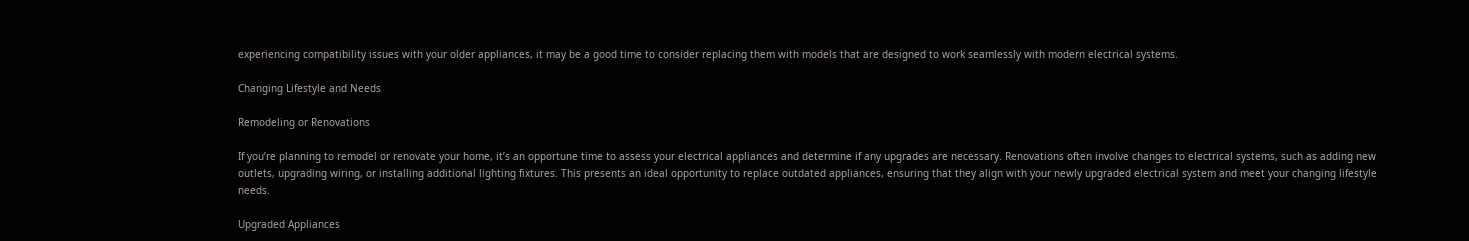experiencing compatibility issues with your older appliances, it may be a good time to consider replacing them with models that are designed to work seamlessly with modern electrical systems.

Changing Lifestyle and Needs

Remodeling or Renovations

If you’re planning to remodel or renovate your home, it’s an opportune time to assess your electrical appliances and determine if any upgrades are necessary. Renovations often involve changes to electrical systems, such as adding new outlets, upgrading wiring, or installing additional lighting fixtures. This presents an ideal opportunity to replace outdated appliances, ensuring that they align with your newly upgraded electrical system and meet your changing lifestyle needs.

Upgraded Appliances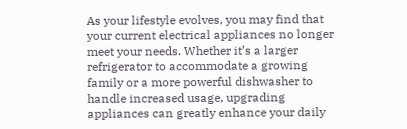As your lifestyle evolves, you may find that your current electrical appliances no longer meet your needs. Whether it’s a larger refrigerator to accommodate a growing family or a more powerful dishwasher to handle increased usage, upgrading appliances can greatly enhance your daily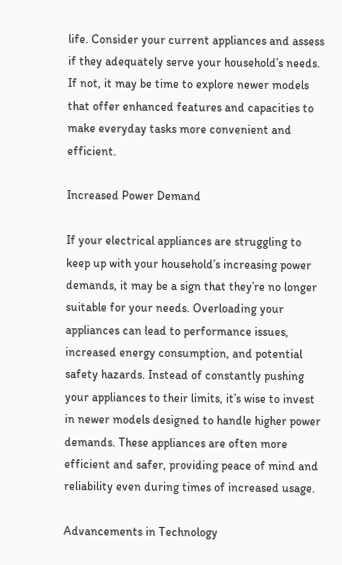life. Consider your current appliances and assess if they adequately serve your household’s needs. If not, it may be time to explore newer models that offer enhanced features and capacities to make everyday tasks more convenient and efficient.

Increased Power Demand

If your electrical appliances are struggling to keep up with your household’s increasing power demands, it may be a sign that they’re no longer suitable for your needs. Overloading your appliances can lead to performance issues, increased energy consumption, and potential safety hazards. Instead of constantly pushing your appliances to their limits, it’s wise to invest in newer models designed to handle higher power demands. These appliances are often more efficient and safer, providing peace of mind and reliability even during times of increased usage.

Advancements in Technology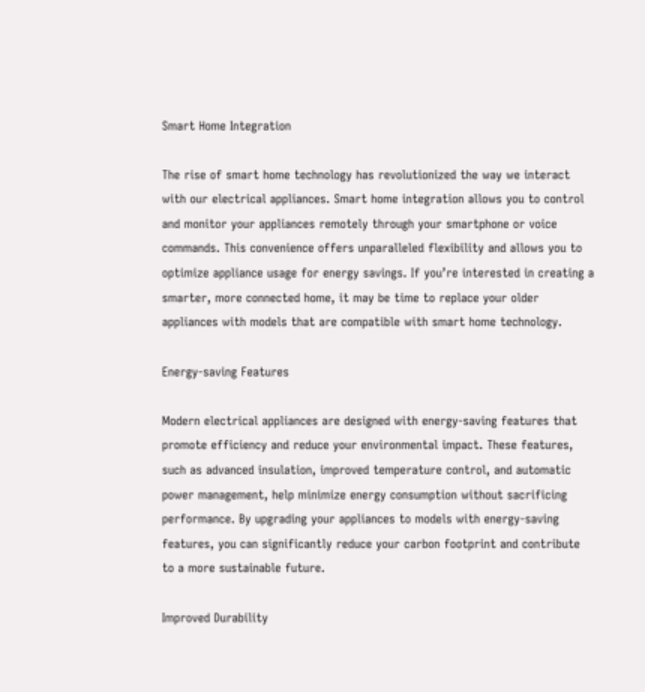Smart Home Integration

The rise of smart home technology has revolutionized the way we interact with our electrical appliances. Smart home integration allows you to control and monitor your appliances remotely through your smartphone or voice commands. This convenience offers unparalleled flexibility and allows you to optimize appliance usage for energy savings. If you’re interested in creating a smarter, more connected home, it may be time to replace your older appliances with models that are compatible with smart home technology.

Energy-saving Features

Modern electrical appliances are designed with energy-saving features that promote efficiency and reduce your environmental impact. These features, such as advanced insulation, improved temperature control, and automatic power management, help minimize energy consumption without sacrificing performance. By upgrading your appliances to models with energy-saving features, you can significantly reduce your carbon footprint and contribute to a more sustainable future.

Improved Durability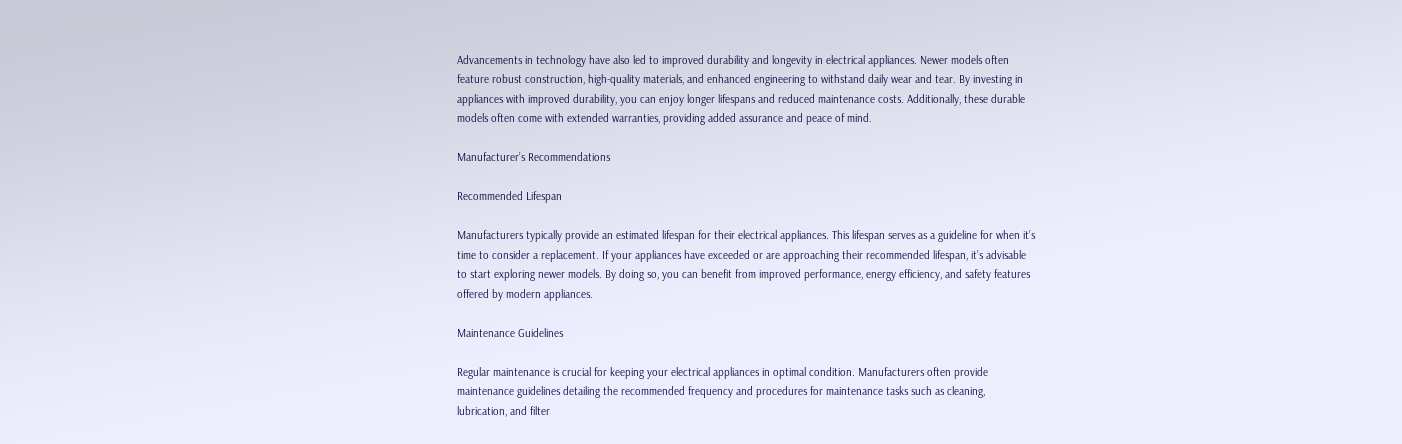Advancements in technology have also led to improved durability and longevity in electrical appliances. Newer models often feature robust construction, high-quality materials, and enhanced engineering to withstand daily wear and tear. By investing in appliances with improved durability, you can enjoy longer lifespans and reduced maintenance costs. Additionally, these durable models often come with extended warranties, providing added assurance and peace of mind.

Manufacturer’s Recommendations

Recommended Lifespan

Manufacturers typically provide an estimated lifespan for their electrical appliances. This lifespan serves as a guideline for when it’s time to consider a replacement. If your appliances have exceeded or are approaching their recommended lifespan, it’s advisable to start exploring newer models. By doing so, you can benefit from improved performance, energy efficiency, and safety features offered by modern appliances.

Maintenance Guidelines

Regular maintenance is crucial for keeping your electrical appliances in optimal condition. Manufacturers often provide maintenance guidelines detailing the recommended frequency and procedures for maintenance tasks such as cleaning, lubrication, and filter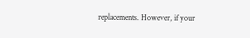replacements. However, if your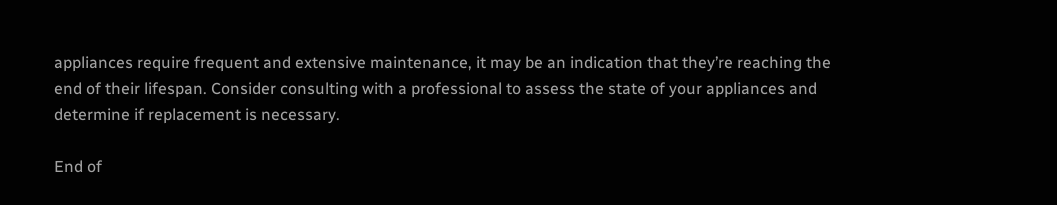appliances require frequent and extensive maintenance, it may be an indication that they’re reaching the end of their lifespan. Consider consulting with a professional to assess the state of your appliances and determine if replacement is necessary.

End of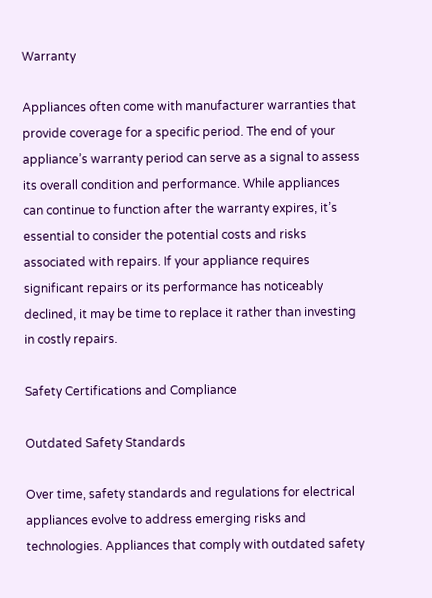Warranty

Appliances often come with manufacturer warranties that provide coverage for a specific period. The end of your appliance’s warranty period can serve as a signal to assess its overall condition and performance. While appliances can continue to function after the warranty expires, it’s essential to consider the potential costs and risks associated with repairs. If your appliance requires significant repairs or its performance has noticeably declined, it may be time to replace it rather than investing in costly repairs.

Safety Certifications and Compliance

Outdated Safety Standards

Over time, safety standards and regulations for electrical appliances evolve to address emerging risks and technologies. Appliances that comply with outdated safety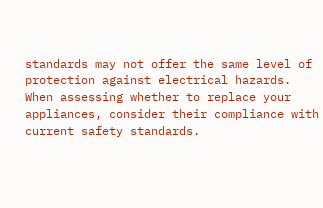standards may not offer the same level of protection against electrical hazards. When assessing whether to replace your appliances, consider their compliance with current safety standards.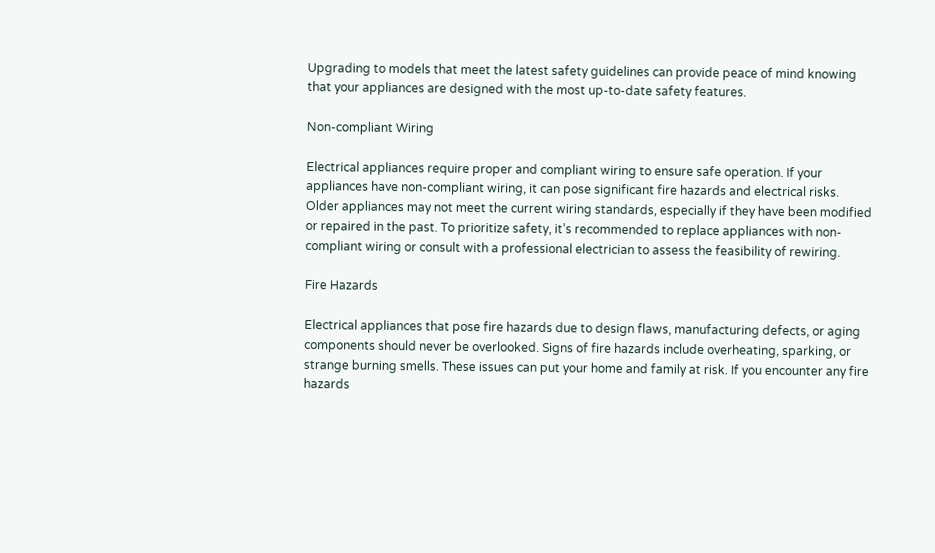Upgrading to models that meet the latest safety guidelines can provide peace of mind knowing that your appliances are designed with the most up-to-date safety features.

Non-compliant Wiring

Electrical appliances require proper and compliant wiring to ensure safe operation. If your appliances have non-compliant wiring, it can pose significant fire hazards and electrical risks. Older appliances may not meet the current wiring standards, especially if they have been modified or repaired in the past. To prioritize safety, it’s recommended to replace appliances with non-compliant wiring or consult with a professional electrician to assess the feasibility of rewiring.

Fire Hazards

Electrical appliances that pose fire hazards due to design flaws, manufacturing defects, or aging components should never be overlooked. Signs of fire hazards include overheating, sparking, or strange burning smells. These issues can put your home and family at risk. If you encounter any fire hazards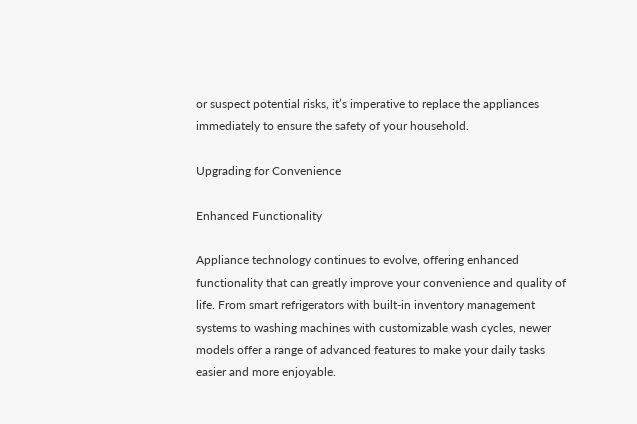or suspect potential risks, it’s imperative to replace the appliances immediately to ensure the safety of your household.

Upgrading for Convenience

Enhanced Functionality

Appliance technology continues to evolve, offering enhanced functionality that can greatly improve your convenience and quality of life. From smart refrigerators with built-in inventory management systems to washing machines with customizable wash cycles, newer models offer a range of advanced features to make your daily tasks easier and more enjoyable.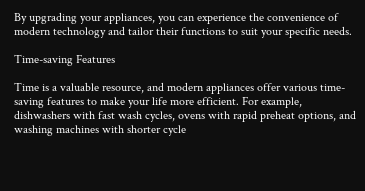By upgrading your appliances, you can experience the convenience of modern technology and tailor their functions to suit your specific needs.

Time-saving Features

Time is a valuable resource, and modern appliances offer various time-saving features to make your life more efficient. For example, dishwashers with fast wash cycles, ovens with rapid preheat options, and washing machines with shorter cycle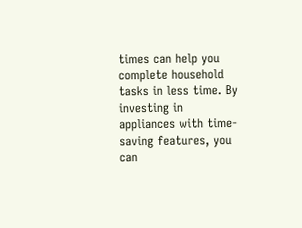times can help you complete household tasks in less time. By investing in appliances with time-saving features, you can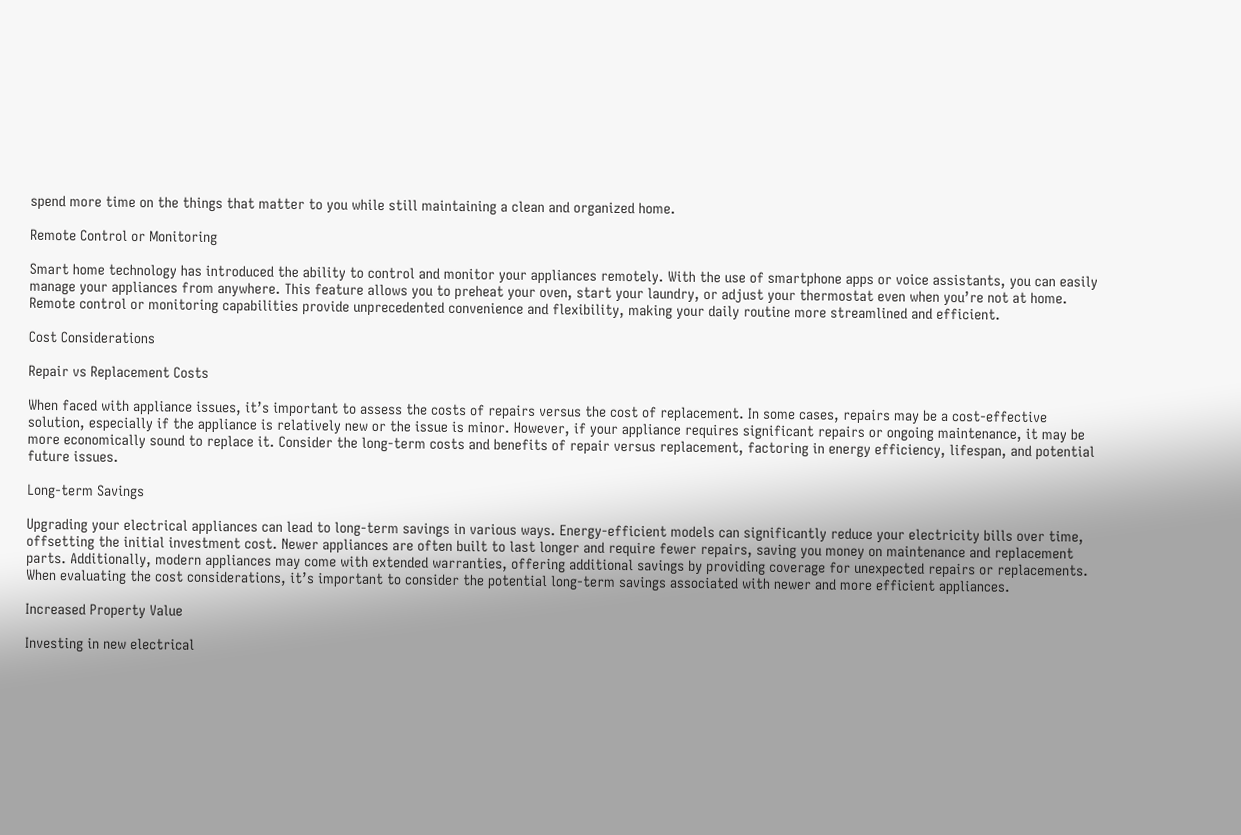spend more time on the things that matter to you while still maintaining a clean and organized home.

Remote Control or Monitoring

Smart home technology has introduced the ability to control and monitor your appliances remotely. With the use of smartphone apps or voice assistants, you can easily manage your appliances from anywhere. This feature allows you to preheat your oven, start your laundry, or adjust your thermostat even when you’re not at home. Remote control or monitoring capabilities provide unprecedented convenience and flexibility, making your daily routine more streamlined and efficient.

Cost Considerations

Repair vs Replacement Costs

When faced with appliance issues, it’s important to assess the costs of repairs versus the cost of replacement. In some cases, repairs may be a cost-effective solution, especially if the appliance is relatively new or the issue is minor. However, if your appliance requires significant repairs or ongoing maintenance, it may be more economically sound to replace it. Consider the long-term costs and benefits of repair versus replacement, factoring in energy efficiency, lifespan, and potential future issues.

Long-term Savings

Upgrading your electrical appliances can lead to long-term savings in various ways. Energy-efficient models can significantly reduce your electricity bills over time, offsetting the initial investment cost. Newer appliances are often built to last longer and require fewer repairs, saving you money on maintenance and replacement parts. Additionally, modern appliances may come with extended warranties, offering additional savings by providing coverage for unexpected repairs or replacements. When evaluating the cost considerations, it’s important to consider the potential long-term savings associated with newer and more efficient appliances.

Increased Property Value

Investing in new electrical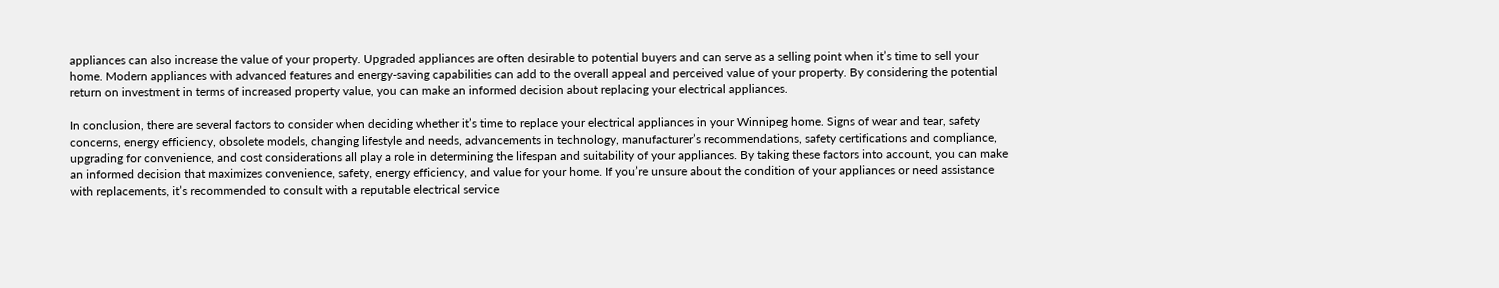appliances can also increase the value of your property. Upgraded appliances are often desirable to potential buyers and can serve as a selling point when it’s time to sell your home. Modern appliances with advanced features and energy-saving capabilities can add to the overall appeal and perceived value of your property. By considering the potential return on investment in terms of increased property value, you can make an informed decision about replacing your electrical appliances.

In conclusion, there are several factors to consider when deciding whether it’s time to replace your electrical appliances in your Winnipeg home. Signs of wear and tear, safety concerns, energy efficiency, obsolete models, changing lifestyle and needs, advancements in technology, manufacturer’s recommendations, safety certifications and compliance, upgrading for convenience, and cost considerations all play a role in determining the lifespan and suitability of your appliances. By taking these factors into account, you can make an informed decision that maximizes convenience, safety, energy efficiency, and value for your home. If you’re unsure about the condition of your appliances or need assistance with replacements, it’s recommended to consult with a reputable electrical service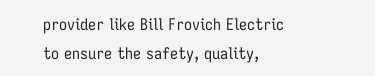provider like Bill Frovich Electric to ensure the safety, quality,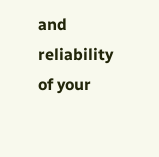and reliability of your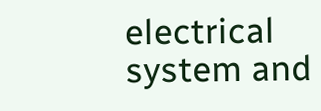electrical system and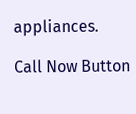appliances.

Call Now Button